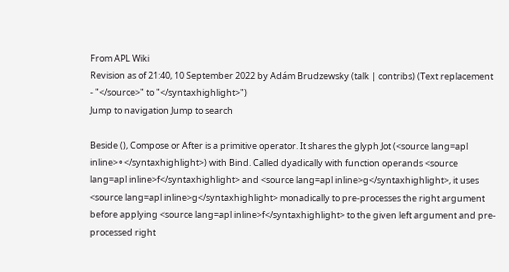From APL Wiki
Revision as of 21:40, 10 September 2022 by Adám Brudzewsky (talk | contribs) (Text replacement - "</source>" to "</syntaxhighlight>")
Jump to navigation Jump to search

Beside (), Compose or After is a primitive operator. It shares the glyph Jot (<source lang=apl inline>∘</syntaxhighlight>) with Bind. Called dyadically with function operands <source lang=apl inline>f</syntaxhighlight> and <source lang=apl inline>g</syntaxhighlight>, it uses <source lang=apl inline>g</syntaxhighlight> monadically to pre-processes the right argument before applying <source lang=apl inline>f</syntaxhighlight> to the given left argument and pre-processed right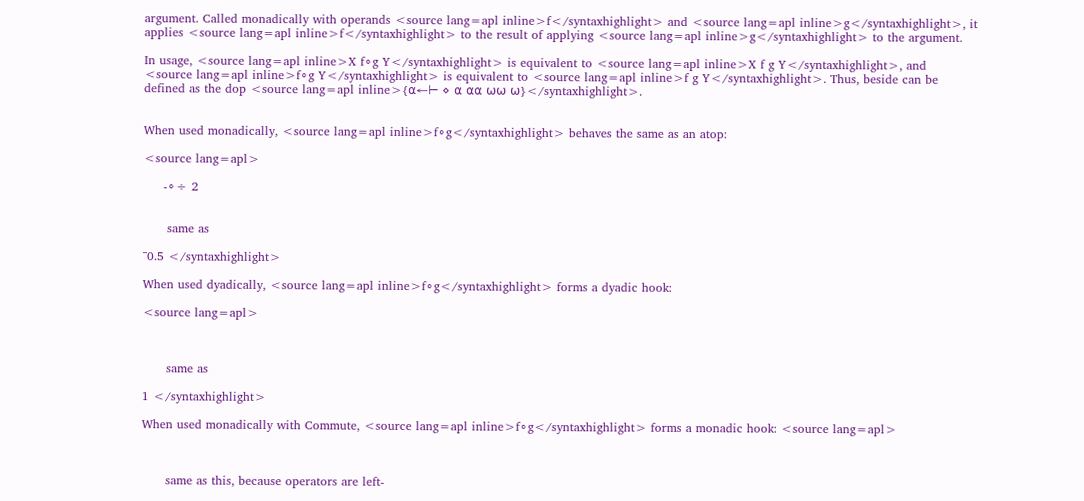argument. Called monadically with operands <source lang=apl inline>f</syntaxhighlight> and <source lang=apl inline>g</syntaxhighlight>, it applies <source lang=apl inline>f</syntaxhighlight> to the result of applying <source lang=apl inline>g</syntaxhighlight> to the argument.

In usage, <source lang=apl inline>X f∘g Y</syntaxhighlight> is equivalent to <source lang=apl inline>X f g Y</syntaxhighlight>, and <source lang=apl inline>f∘g Y</syntaxhighlight> is equivalent to <source lang=apl inline>f g Y</syntaxhighlight>. Thus, beside can be defined as the dop <source lang=apl inline>{⍺←⊢ ⋄ ⍺ ⍺⍺ ⍵⍵ ⍵}</syntaxhighlight>.


When used monadically, <source lang=apl inline>f∘g</syntaxhighlight> behaves the same as an atop:

<source lang=apl>

     -∘÷ 2


      same as

¯0.5 </syntaxhighlight>

When used dyadically, <source lang=apl inline>f∘g</syntaxhighlight> forms a dyadic hook:

<source lang=apl>



      same as

1 </syntaxhighlight>

When used monadically with Commute, <source lang=apl inline>f∘g</syntaxhighlight> forms a monadic hook: <source lang=apl>



      same as this, because operators are left-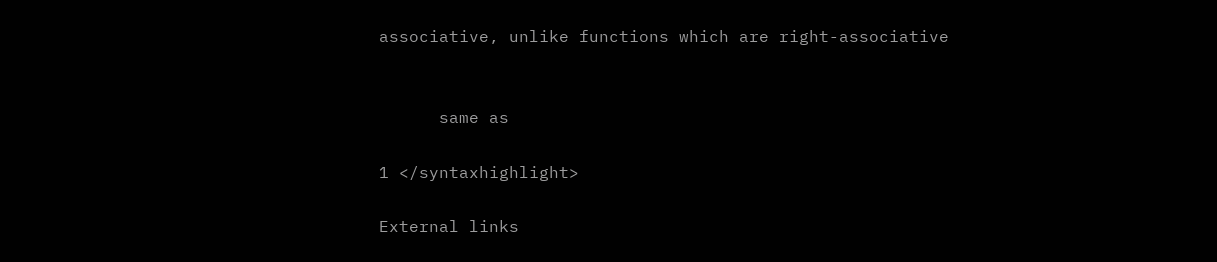associative, unlike functions which are right-associative


      same as

1 </syntaxhighlight>

External links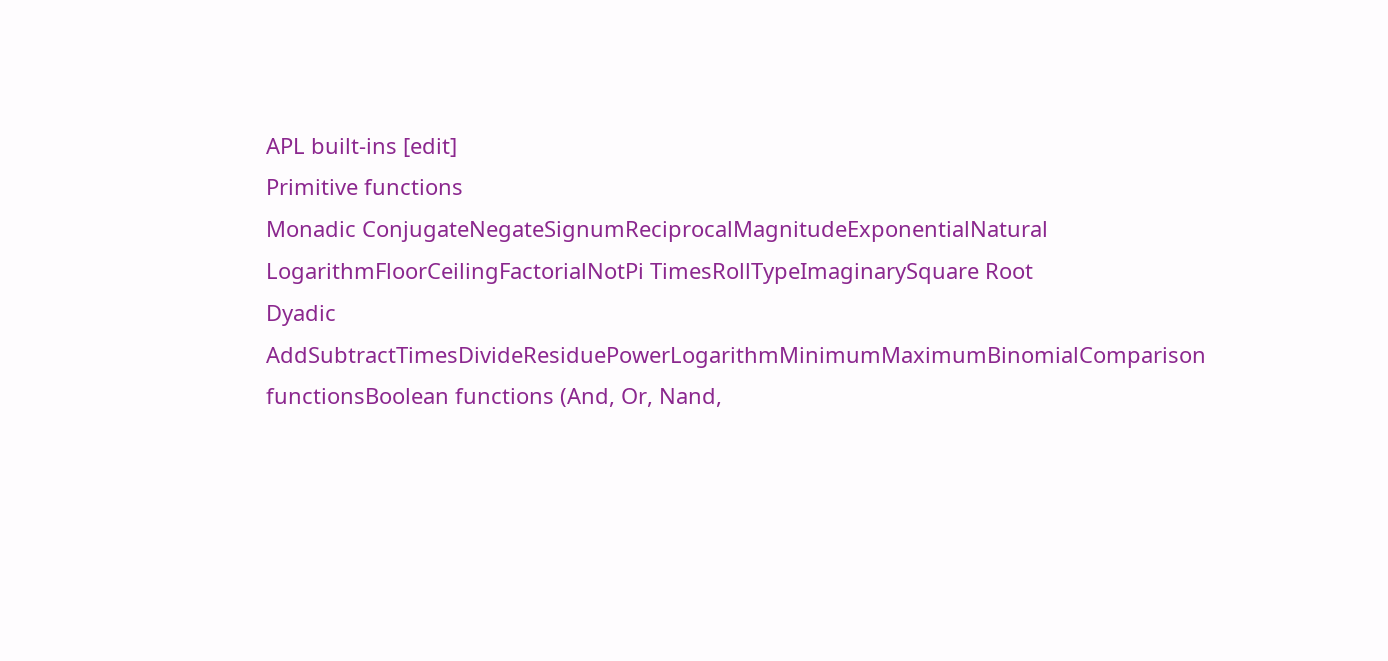APL built-ins [edit]
Primitive functions
Monadic ConjugateNegateSignumReciprocalMagnitudeExponentialNatural LogarithmFloorCeilingFactorialNotPi TimesRollTypeImaginarySquare Root
Dyadic AddSubtractTimesDivideResiduePowerLogarithmMinimumMaximumBinomialComparison functionsBoolean functions (And, Or, Nand,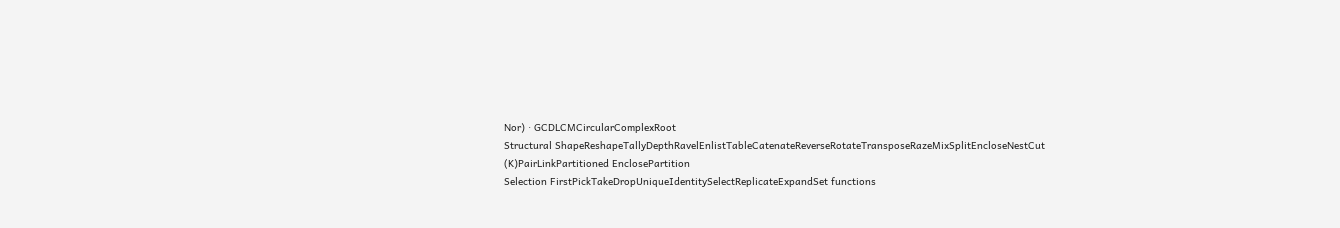Nor) ∙ GCDLCMCircularComplexRoot
Structural ShapeReshapeTallyDepthRavelEnlistTableCatenateReverseRotateTransposeRazeMixSplitEncloseNestCut (K)PairLinkPartitioned EnclosePartition
Selection FirstPickTakeDropUniqueIdentitySelectReplicateExpandSet functions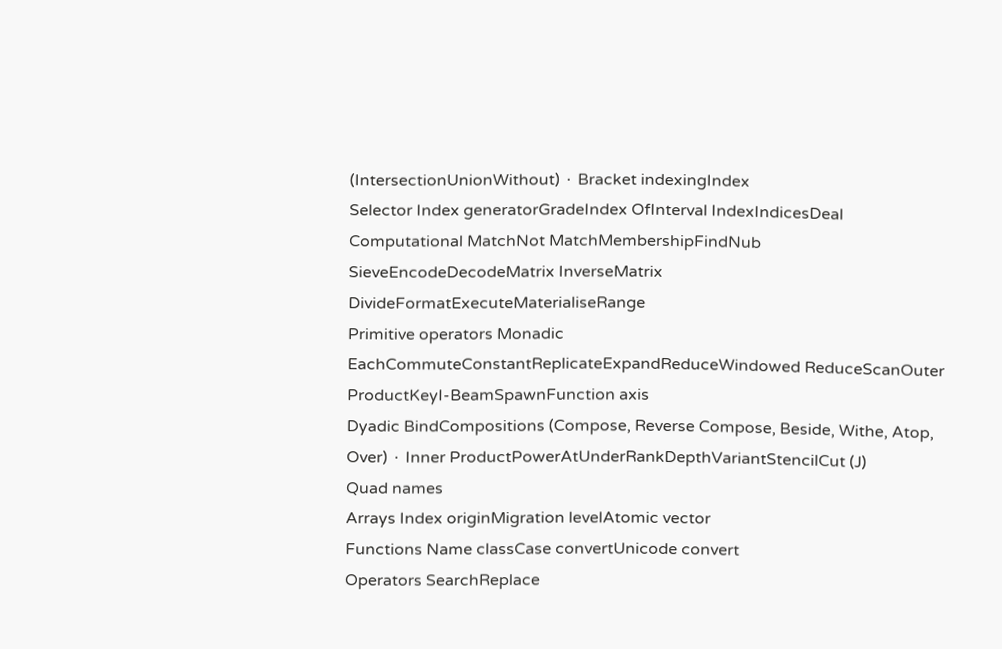(IntersectionUnionWithout) ∙ Bracket indexingIndex
Selector Index generatorGradeIndex OfInterval IndexIndicesDeal
Computational MatchNot MatchMembershipFindNub SieveEncodeDecodeMatrix InverseMatrix DivideFormatExecuteMaterialiseRange
Primitive operators Monadic EachCommuteConstantReplicateExpandReduceWindowed ReduceScanOuter ProductKeyI-BeamSpawnFunction axis
Dyadic BindCompositions (Compose, Reverse Compose, Beside, Withe, Atop, Over) ∙ Inner ProductPowerAtUnderRankDepthVariantStencilCut (J)
Quad names
Arrays Index originMigration levelAtomic vector
Functions Name classCase convertUnicode convert
Operators SearchReplace